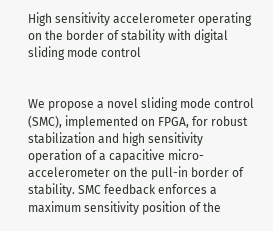High sensitivity accelerometer operating on the border of stability with digital sliding mode control


We propose a novel sliding mode control (SMC), implemented on FPGA, for robust stabilization and high sensitivity operation of a capacitive micro-accelerometer on the pull-in border of stability. SMC feedback enforces a maximum sensitivity position of the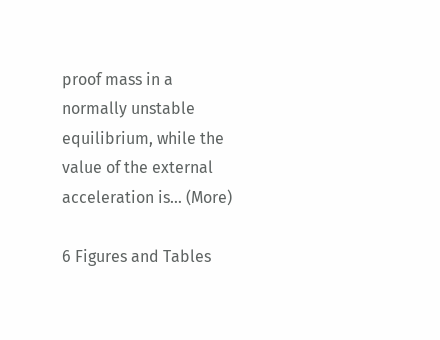proof mass in a normally unstable equilibrium, while the value of the external acceleration is… (More)

6 Figures and Tables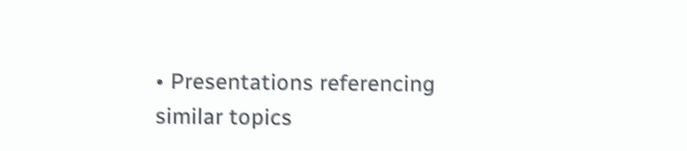• Presentations referencing similar topics